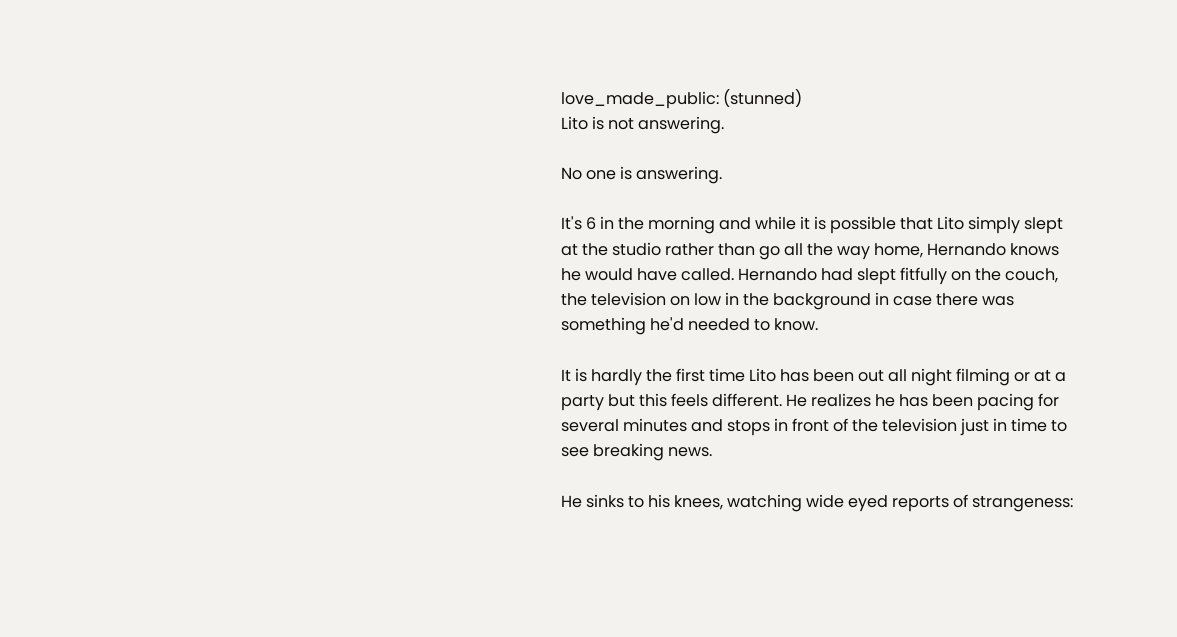love_made_public: (stunned)
Lito is not answering.

No one is answering.

It's 6 in the morning and while it is possible that Lito simply slept at the studio rather than go all the way home, Hernando knows he would have called. Hernando had slept fitfully on the couch, the television on low in the background in case there was something he'd needed to know.

It is hardly the first time Lito has been out all night filming or at a party but this feels different. He realizes he has been pacing for several minutes and stops in front of the television just in time to see breaking news.

He sinks to his knees, watching wide eyed reports of strangeness: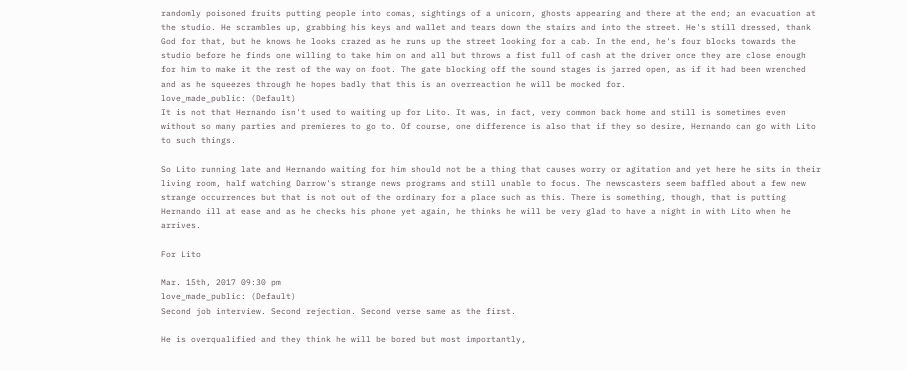randomly poisoned fruits putting people into comas, sightings of a unicorn, ghosts appearing and there at the end; an evacuation at the studio. He scrambles up, grabbing his keys and wallet and tears down the stairs and into the street. He's still dressed, thank God for that, but he knows he looks crazed as he runs up the street looking for a cab. In the end, he's four blocks towards the studio before he finds one willing to take him on and all but throws a fist full of cash at the driver once they are close enough for him to make it the rest of the way on foot. The gate blocking off the sound stages is jarred open, as if it had been wrenched and as he squeezes through he hopes badly that this is an overreaction he will be mocked for.
love_made_public: (Default)
It is not that Hernando isn't used to waiting up for Lito. It was, in fact, very common back home and still is sometimes even without so many parties and premieres to go to. Of course, one difference is also that if they so desire, Hernando can go with Lito to such things.

So Lito running late and Hernando waiting for him should not be a thing that causes worry or agitation and yet here he sits in their living room, half watching Darrow's strange news programs and still unable to focus. The newscasters seem baffled about a few new strange occurrences but that is not out of the ordinary for a place such as this. There is something, though, that is putting Hernando ill at ease and as he checks his phone yet again, he thinks he will be very glad to have a night in with Lito when he arrives.

For Lito

Mar. 15th, 2017 09:30 pm
love_made_public: (Default)
Second job interview. Second rejection. Second verse same as the first.

He is overqualified and they think he will be bored but most importantly,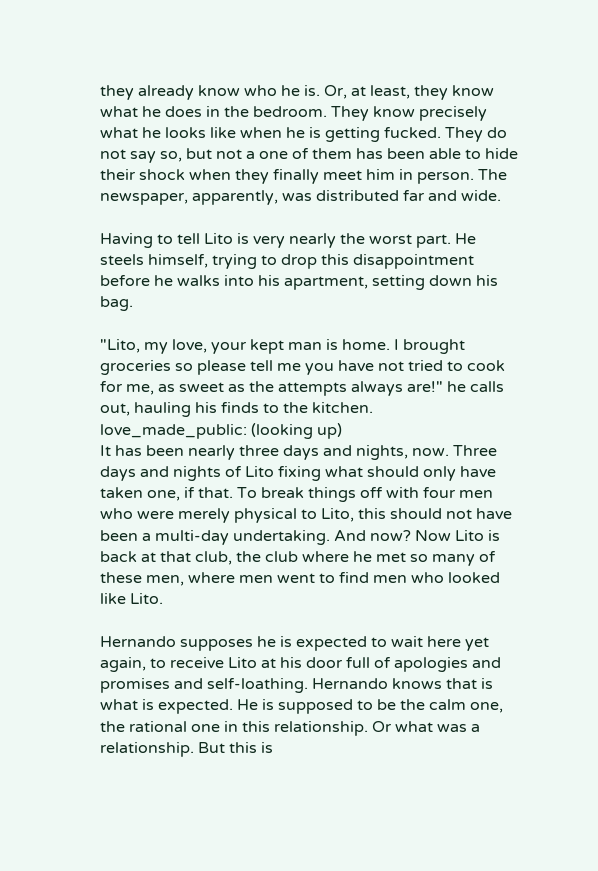they already know who he is. Or, at least, they know what he does in the bedroom. They know precisely what he looks like when he is getting fucked. They do not say so, but not a one of them has been able to hide their shock when they finally meet him in person. The newspaper, apparently, was distributed far and wide.

Having to tell Lito is very nearly the worst part. He steels himself, trying to drop this disappointment before he walks into his apartment, setting down his bag.

"Lito, my love, your kept man is home. I brought groceries so please tell me you have not tried to cook for me, as sweet as the attempts always are!" he calls out, hauling his finds to the kitchen.
love_made_public: (looking up)
It has been nearly three days and nights, now. Three days and nights of Lito fixing what should only have taken one, if that. To break things off with four men who were merely physical to Lito, this should not have been a multi-day undertaking. And now? Now Lito is back at that club, the club where he met so many of these men, where men went to find men who looked like Lito.

Hernando supposes he is expected to wait here yet again, to receive Lito at his door full of apologies and promises and self-loathing. Hernando knows that is what is expected. He is supposed to be the calm one, the rational one in this relationship. Or what was a relationship. But this is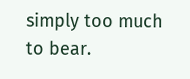simply too much to bear.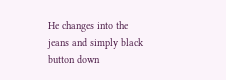He changes into the jeans and simply black button down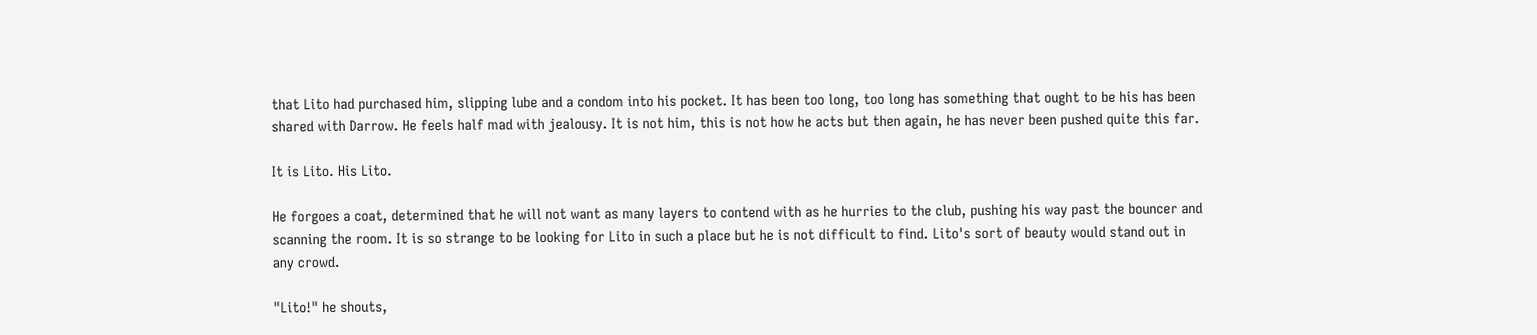that Lito had purchased him, slipping lube and a condom into his pocket. It has been too long, too long has something that ought to be his has been shared with Darrow. He feels half mad with jealousy. It is not him, this is not how he acts but then again, he has never been pushed quite this far.

It is Lito. His Lito.

He forgoes a coat, determined that he will not want as many layers to contend with as he hurries to the club, pushing his way past the bouncer and scanning the room. It is so strange to be looking for Lito in such a place but he is not difficult to find. Lito's sort of beauty would stand out in any crowd.

"Lito!" he shouts,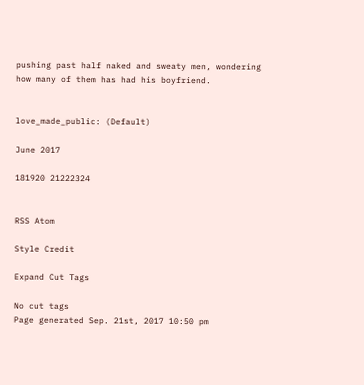pushing past half naked and sweaty men, wondering how many of them has had his boyfriend.


love_made_public: (Default)

June 2017

181920 21222324


RSS Atom

Style Credit

Expand Cut Tags

No cut tags
Page generated Sep. 21st, 2017 10:50 pm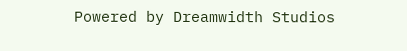Powered by Dreamwidth Studios